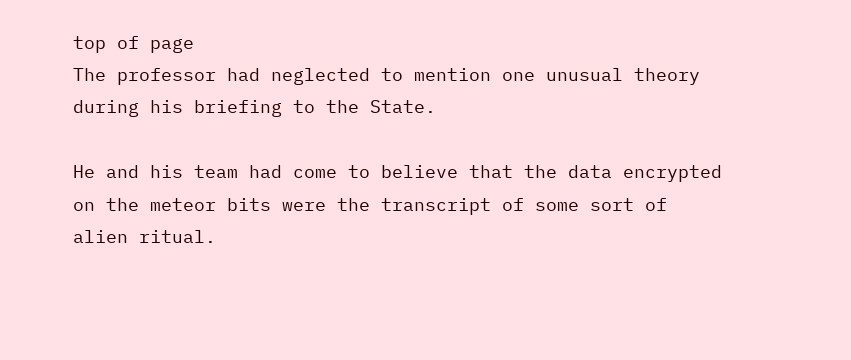top of page
The professor had neglected to mention one unusual theory during his briefing to the State.

He and his team had come to believe that the data encrypted on the meteor bits were the transcript of some sort of alien ritual.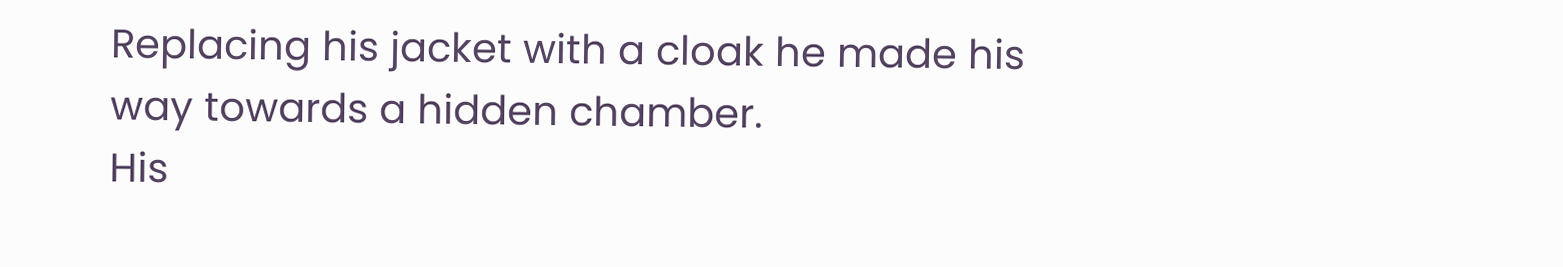Replacing his jacket with a cloak he made his way towards a hidden chamber.
His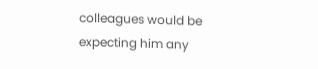colleagues would be expecting him any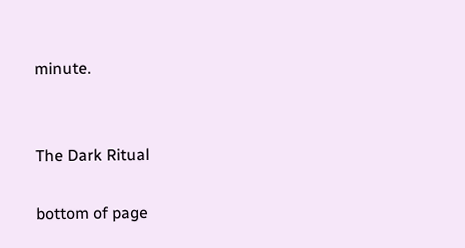minute.


The Dark Ritual

bottom of page